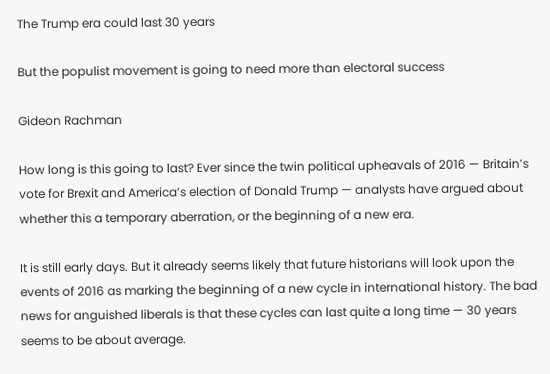The Trump era could last 30 years

But the populist movement is going to need more than electoral success

Gideon Rachman

How long is this going to last? Ever since the twin political upheavals of 2016 — Britain’s vote for Brexit and America’s election of Donald Trump — analysts have argued about whether this a temporary aberration, or the beginning of a new era.

It is still early days. But it already seems likely that future historians will look upon the events of 2016 as marking the beginning of a new cycle in international history. The bad news for anguished liberals is that these cycles can last quite a long time — 30 years seems to be about average.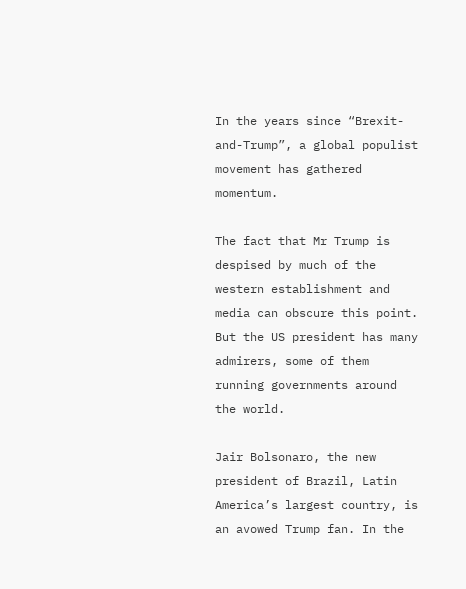In the years since “Brexit-and-Trump”, a global populist movement has gathered momentum.

The fact that Mr Trump is despised by much of the western establishment and media can obscure this point. But the US president has many admirers, some of them running governments around the world.

Jair Bolsonaro, the new president of Brazil, Latin America’s largest country, is an avowed Trump fan. In the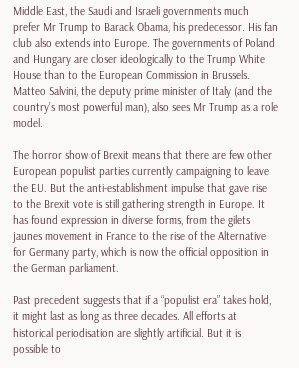Middle East, the Saudi and Israeli governments much prefer Mr Trump to Barack Obama, his predecessor. His fan club also extends into Europe. The governments of Poland and Hungary are closer ideologically to the Trump White House than to the European Commission in Brussels. Matteo Salvini, the deputy prime minister of Italy (and the country’s most powerful man), also sees Mr Trump as a role model.

The horror show of Brexit means that there are few other European populist parties currently campaigning to leave the EU. But the anti-establishment impulse that gave rise to the Brexit vote is still gathering strength in Europe. It has found expression in diverse forms, from the gilets jaunes movement in France to the rise of the Alternative for Germany party, which is now the official opposition in the German parliament.

Past precedent suggests that if a “populist era” takes hold, it might last as long as three decades. All efforts at historical periodisation are slightly artificial. But it is possible to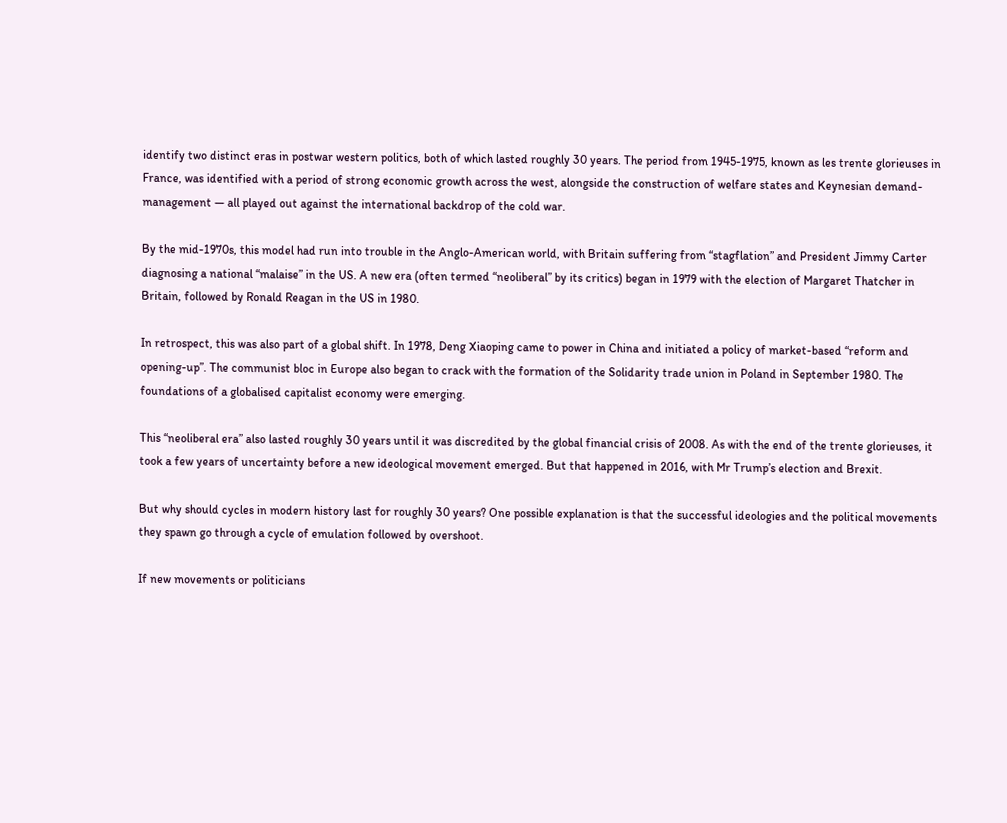identify two distinct eras in postwar western politics, both of which lasted roughly 30 years. The period from 1945-1975, known as les trente glorieuses in France, was identified with a period of strong economic growth across the west, alongside the construction of welfare states and Keynesian demand-management — all played out against the international backdrop of the cold war.

By the mid-1970s, this model had run into trouble in the Anglo-American world, with Britain suffering from “stagflation” and President Jimmy Carter diagnosing a national “malaise” in the US. A new era (often termed “neoliberal” by its critics) began in 1979 with the election of Margaret Thatcher in Britain, followed by Ronald Reagan in the US in 1980.

In retrospect, this was also part of a global shift. In 1978, Deng Xiaoping came to power in China and initiated a policy of market-based “reform and opening-up”. The communist bloc in Europe also began to crack with the formation of the Solidarity trade union in Poland in September 1980. The foundations of a globalised capitalist economy were emerging.

This “neoliberal era” also lasted roughly 30 years until it was discredited by the global financial crisis of 2008. As with the end of the trente glorieuses, it took a few years of uncertainty before a new ideological movement emerged. But that happened in 2016, with Mr Trump’s election and Brexit.

But why should cycles in modern history last for roughly 30 years? One possible explanation is that the successful ideologies and the political movements they spawn go through a cycle of emulation followed by overshoot.

If new movements or politicians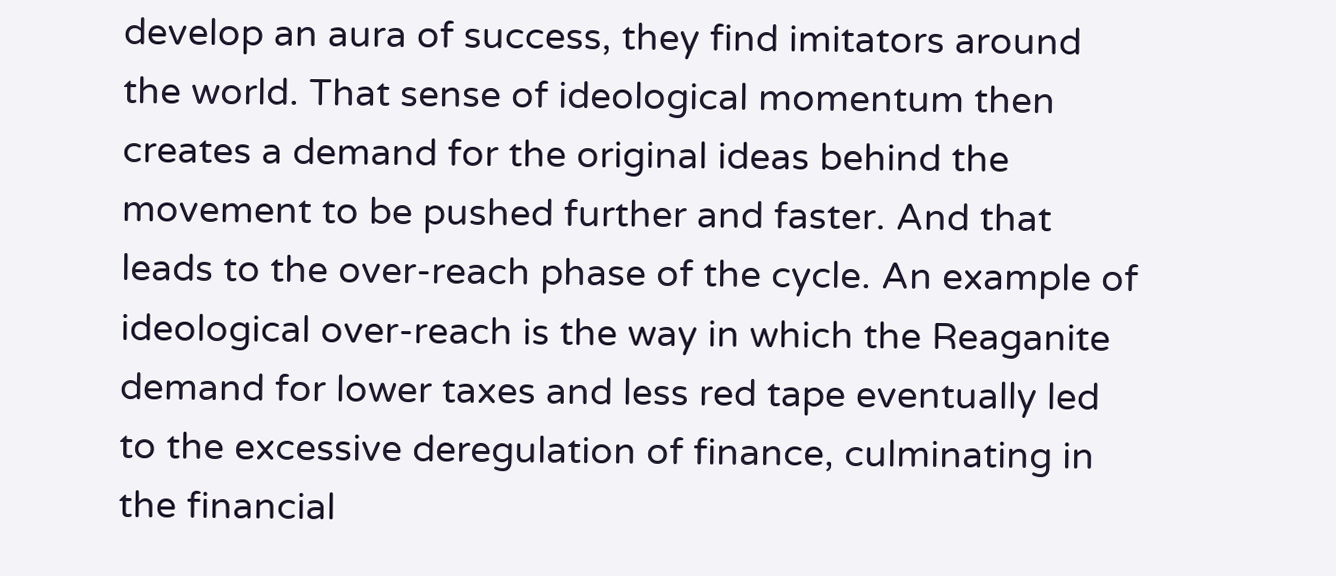develop an aura of success, they find imitators around the world. That sense of ideological momentum then creates a demand for the original ideas behind the movement to be pushed further and faster. And that leads to the over-reach phase of the cycle. An example of ideological over-reach is the way in which the Reaganite demand for lower taxes and less red tape eventually led to the excessive deregulation of finance, culminating in the financial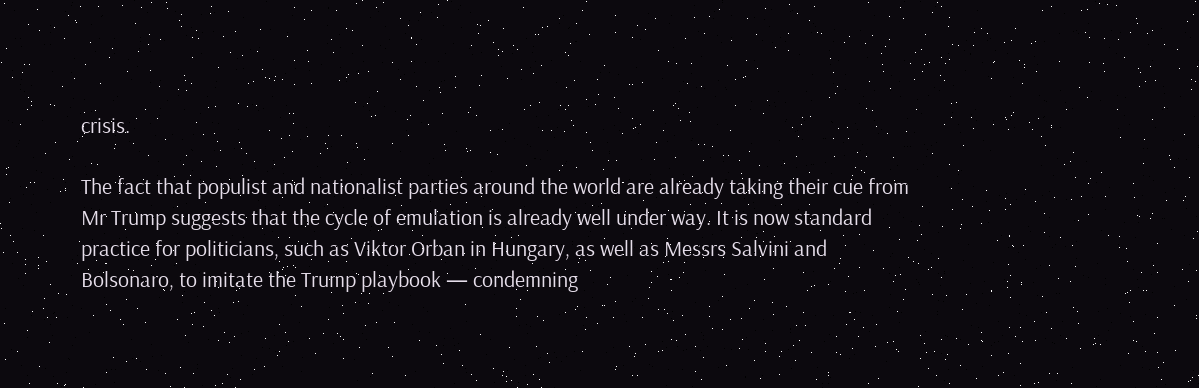crisis.

The fact that populist and nationalist parties around the world are already taking their cue from Mr Trump suggests that the cycle of emulation is already well under way. It is now standard practice for politicians, such as Viktor Orban in Hungary, as well as Messrs Salvini and Bolsonaro, to imitate the Trump playbook — condemning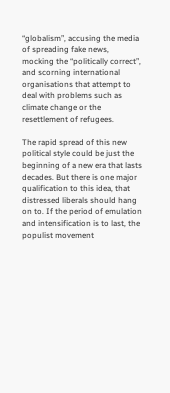“globalism”, accusing the media of spreading fake news, mocking the “politically correct”, and scorning international organisations that attempt to deal with problems such as climate change or the resettlement of refugees.

The rapid spread of this new political style could be just the beginning of a new era that lasts decades. But there is one major qualification to this idea, that distressed liberals should hang on to. If the period of emulation and intensification is to last, the populist movement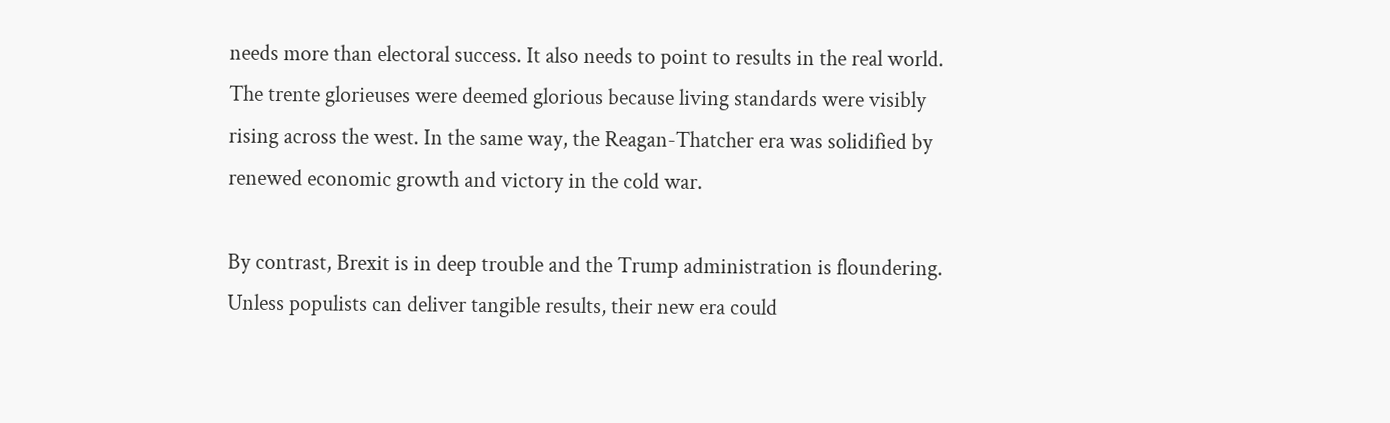needs more than electoral success. It also needs to point to results in the real world. The trente glorieuses were deemed glorious because living standards were visibly rising across the west. In the same way, the Reagan-Thatcher era was solidified by renewed economic growth and victory in the cold war.

By contrast, Brexit is in deep trouble and the Trump administration is floundering. Unless populists can deliver tangible results, their new era could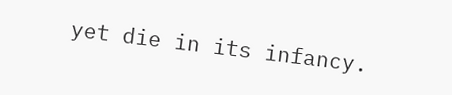yet die in its infancy.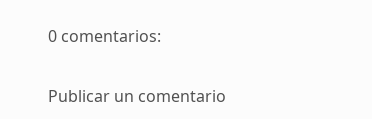0 comentarios:

Publicar un comentario